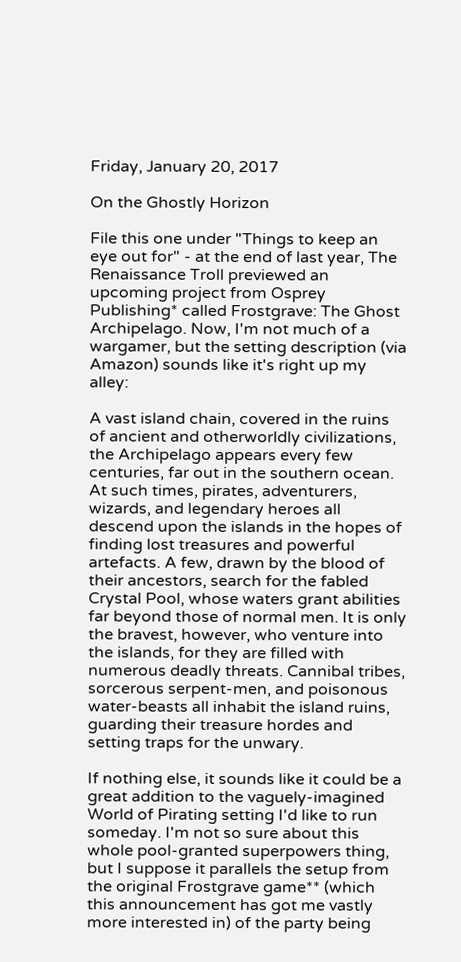Friday, January 20, 2017

On the Ghostly Horizon

File this one under "Things to keep an eye out for" - at the end of last year, The Renaissance Troll previewed an upcoming project from Osprey Publishing* called Frostgrave: The Ghost Archipelago. Now, I'm not much of a wargamer, but the setting description (via Amazon) sounds like it's right up my alley:

A vast island chain, covered in the ruins of ancient and otherworldly civilizations, the Archipelago appears every few centuries, far out in the southern ocean. At such times, pirates, adventurers, wizards, and legendary heroes all descend upon the islands in the hopes of finding lost treasures and powerful artefacts. A few, drawn by the blood of their ancestors, search for the fabled Crystal Pool, whose waters grant abilities far beyond those of normal men. It is only the bravest, however, who venture into the islands, for they are filled with numerous deadly threats. Cannibal tribes, sorcerous serpent-men, and poisonous water-beasts all inhabit the island ruins, guarding their treasure hordes and setting traps for the unwary.

If nothing else, it sounds like it could be a great addition to the vaguely-imagined World of Pirating setting I'd like to run someday. I'm not so sure about this whole pool-granted superpowers thing, but I suppose it parallels the setup from the original Frostgrave game** (which this announcement has got me vastly more interested in) of the party being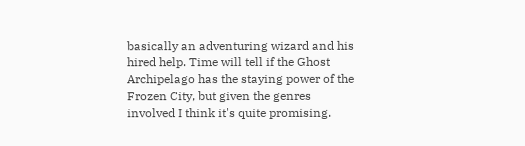basically an adventuring wizard and his hired help. Time will tell if the Ghost Archipelago has the staying power of the Frozen City, but given the genres involved I think it's quite promising.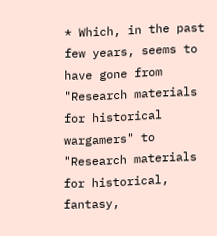* Which, in the past few years, seems to have gone from "Research materials for historical wargamers" to "Research materials for historical, fantasy,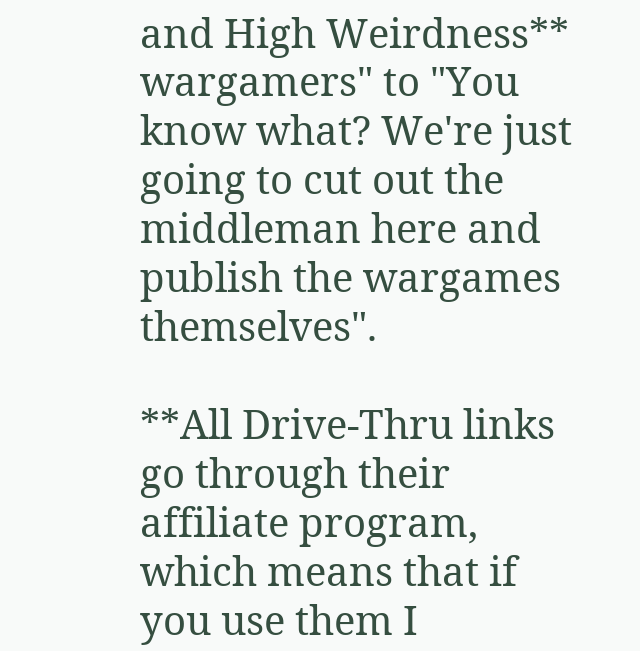and High Weirdness** wargamers" to "You know what? We're just going to cut out the middleman here and publish the wargames themselves".

**All Drive-Thru links go through their affiliate program, which means that if you use them I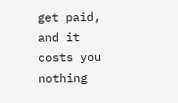get paid, and it costs you nothing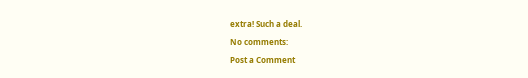extra! Such a deal.

No comments:

Post a Comment